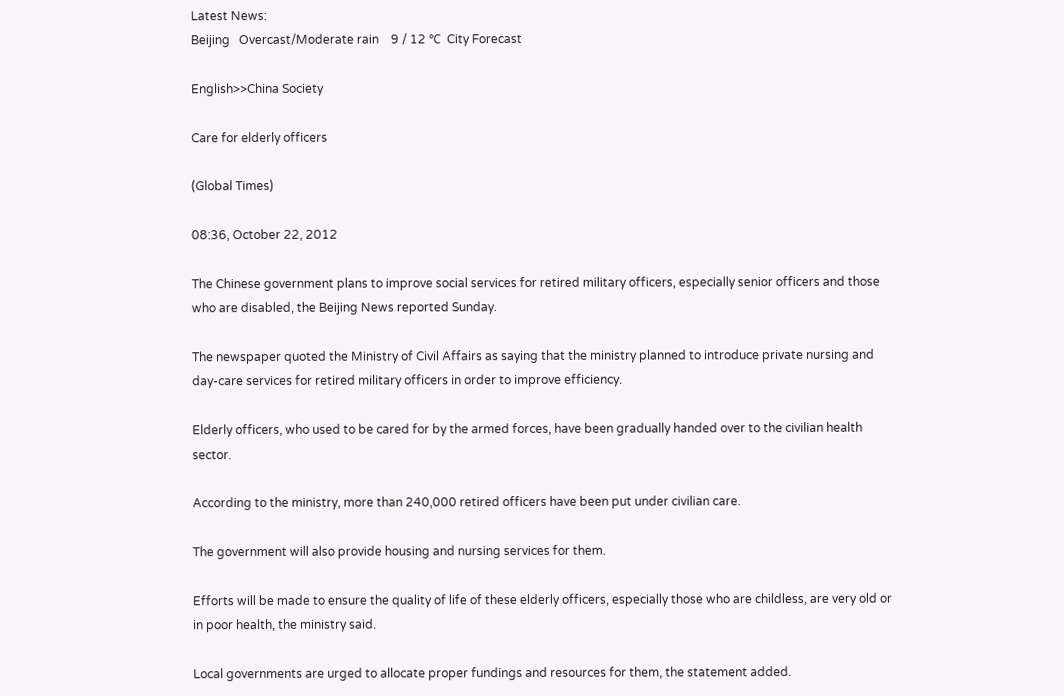Latest News:
Beijing   Overcast/Moderate rain    9 / 12 ℃  City Forecast

English>>China Society

Care for elderly officers

(Global Times)

08:36, October 22, 2012

The Chinese government plans to improve social services for retired military officers, especially senior officers and those who are disabled, the Beijing News reported Sunday.

The newspaper quoted the Ministry of Civil Affairs as saying that the ministry planned to introduce private nursing and day-care services for retired military officers in order to improve efficiency.

Elderly officers, who used to be cared for by the armed forces, have been gradually handed over to the civilian health sector.

According to the ministry, more than 240,000 retired officers have been put under civilian care.

The government will also provide housing and nursing services for them.

Efforts will be made to ensure the quality of life of these elderly officers, especially those who are childless, are very old or in poor health, the ministry said.

Local governments are urged to allocate proper fundings and resources for them, the statement added.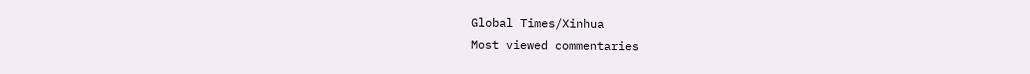Global Times/Xinhua
Most viewed commentaries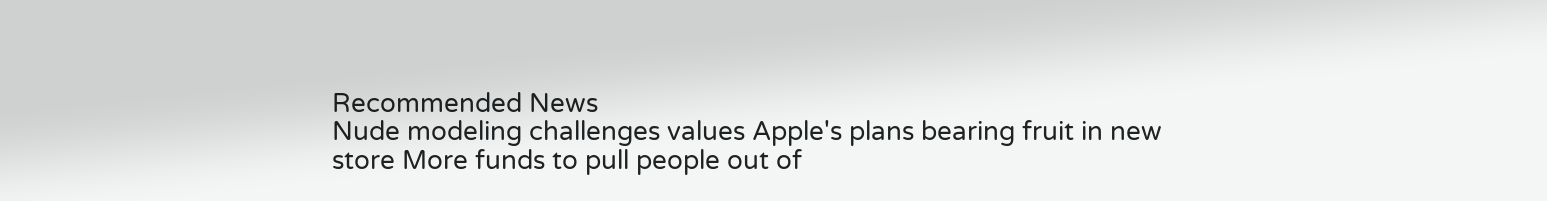Recommended News
Nude modeling challenges values Apple's plans bearing fruit in new store More funds to pull people out of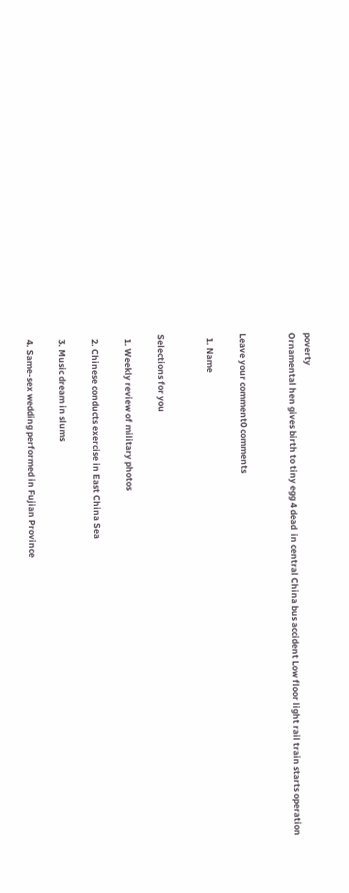poverty
Ornamental hen gives birth to tiny egg 4 dead  in central China bus accident Low floor light rail train starts operation


Leave your comment0 comments

  1. Name


Selections for you

  1. Weekly review of military photos

  2. Chinese conducts exercise in East China Sea

  3. Music dream in slums

  4. Same-sex wedding performed in Fujian Province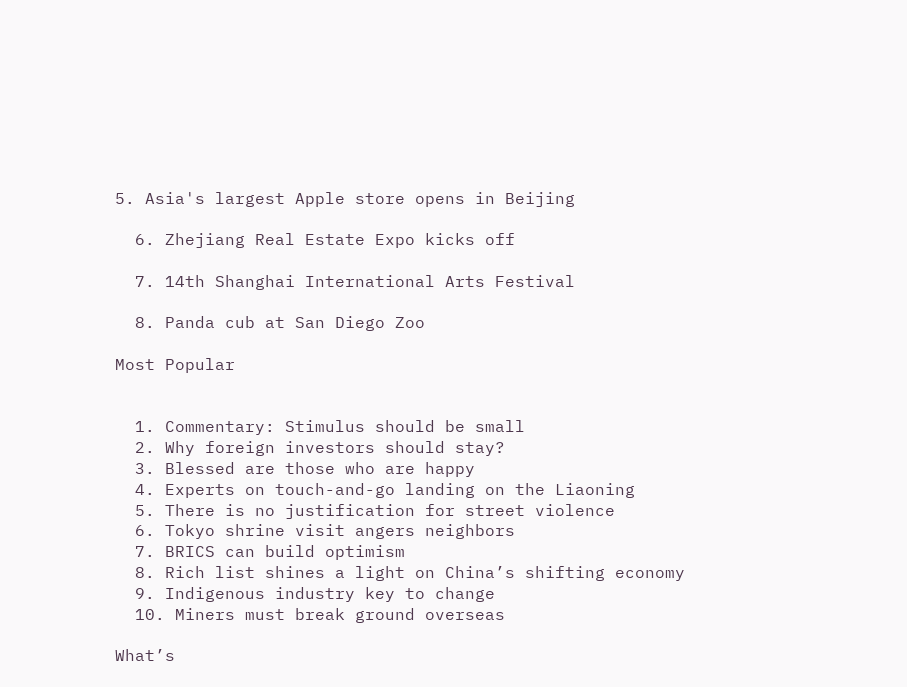5. Asia's largest Apple store opens in Beijing

  6. Zhejiang Real Estate Expo kicks off

  7. 14th Shanghai International Arts Festival

  8. Panda cub at San Diego Zoo

Most Popular


  1. Commentary: Stimulus should be small
  2. Why foreign investors should stay?
  3. Blessed are those who are happy
  4. Experts on touch-and-go landing on the Liaoning
  5. There is no justification for street violence
  6. Tokyo shrine visit angers neighbors
  7. BRICS can build optimism
  8. Rich list shines a light on China’s shifting economy
  9. Indigenous industry key to change
  10. Miners must break ground overseas

What’s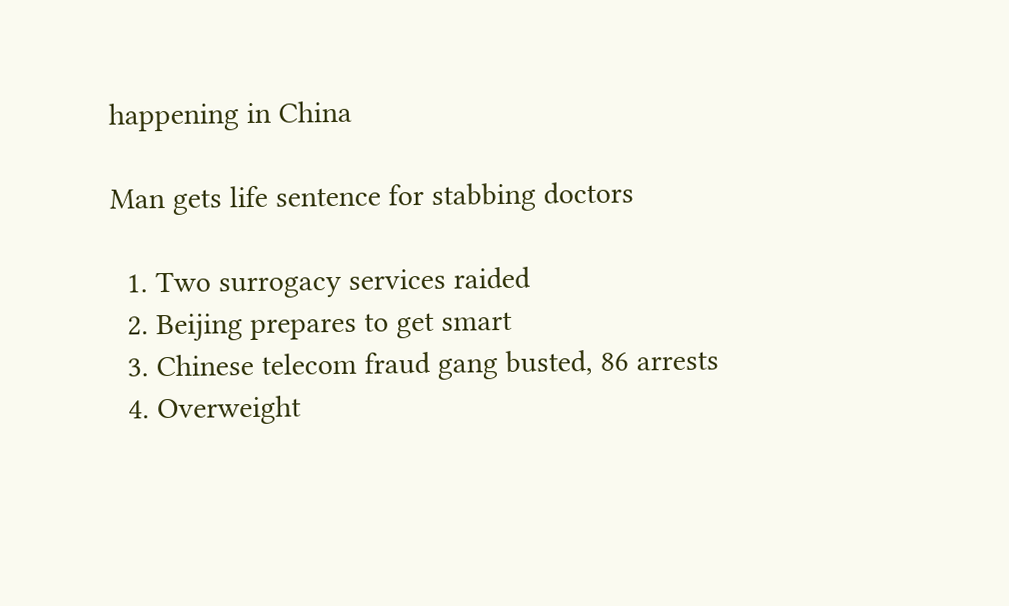happening in China

Man gets life sentence for stabbing doctors

  1. Two surrogacy services raided
  2. Beijing prepares to get smart
  3. Chinese telecom fraud gang busted, 86 arrests
  4. Overweight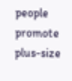people promote plus-size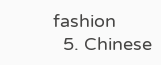fashion
  5. Chinese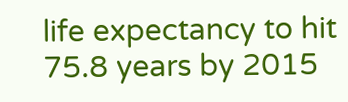life expectancy to hit 75.8 years by 2015